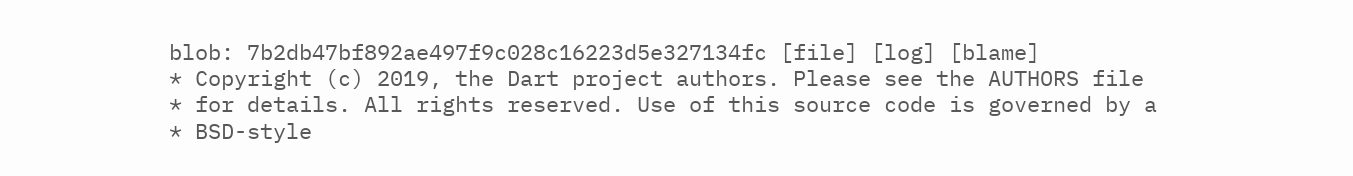blob: 7b2db47bf892ae497f9c028c16223d5e327134fc [file] [log] [blame]
* Copyright (c) 2019, the Dart project authors. Please see the AUTHORS file
* for details. All rights reserved. Use of this source code is governed by a
* BSD-style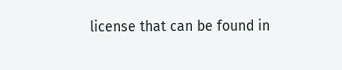license that can be found in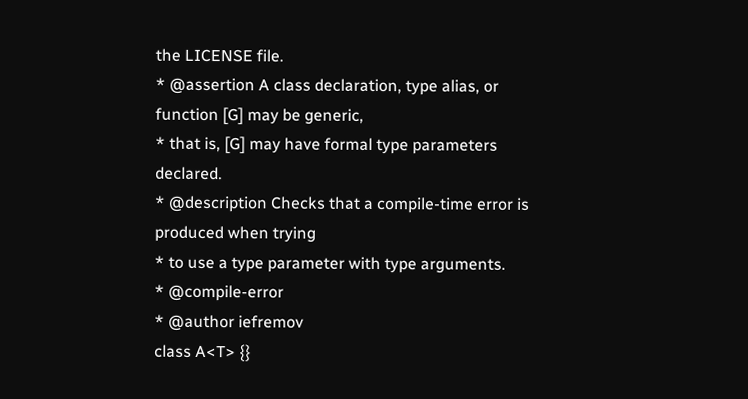the LICENSE file.
* @assertion A class declaration, type alias, or function [G] may be generic,
* that is, [G] may have formal type parameters declared.
* @description Checks that a compile-time error is produced when trying
* to use a type parameter with type arguments.
* @compile-error
* @author iefremov
class A<T> {}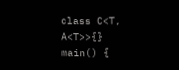class C<T, A<T>>{}
main() {